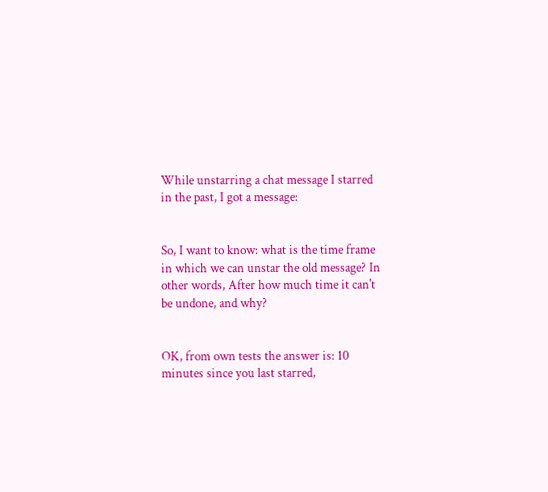While unstarring a chat message I starred in the past, I got a message:


So, I want to know: what is the time frame in which we can unstar the old message? In other words, After how much time it can't be undone, and why?


OK, from own tests the answer is: 10 minutes since you last starred,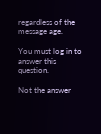regardless of the message age.

You must log in to answer this question.

Not the answer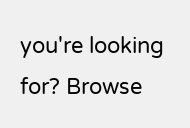you're looking for? Browse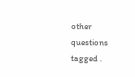other questions tagged .